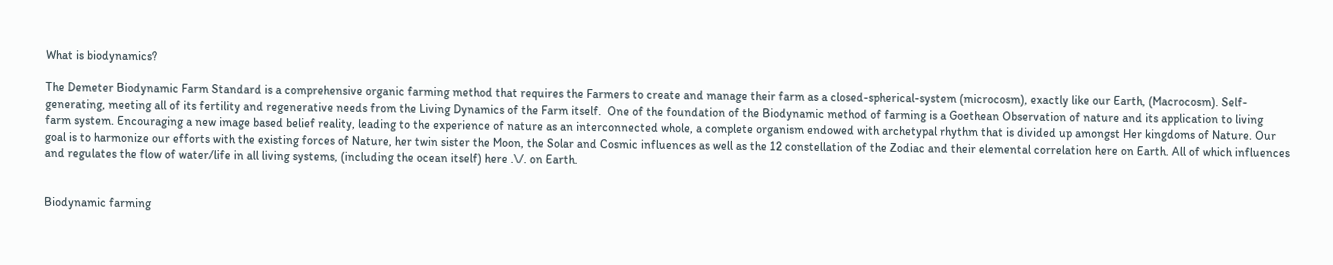What is biodynamics?

The Demeter Biodynamic Farm Standard is a comprehensive organic farming method that requires the Farmers to create and manage their farm as a closed-spherical-system (microcosm), exactly like our Earth, (Macrocosm). Self-generating, meeting all of its fertility and regenerative needs from the Living Dynamics of the Farm itself.  One of the foundation of the Biodynamic method of farming is a Goethean Observation of nature and its application to living farm system. Encouraging a new image based belief reality, leading to the experience of nature as an interconnected whole, a complete organism endowed with archetypal rhythm that is divided up amongst Her kingdoms of Nature. Our goal is to harmonize our efforts with the existing forces of Nature, her twin sister the Moon, the Solar and Cosmic influences as well as the 12 constellation of the Zodiac and their elemental correlation here on Earth. All of which influences and regulates the flow of water/life in all living systems, (including the ocean itself) here .\/. on Earth.


Biodynamic farming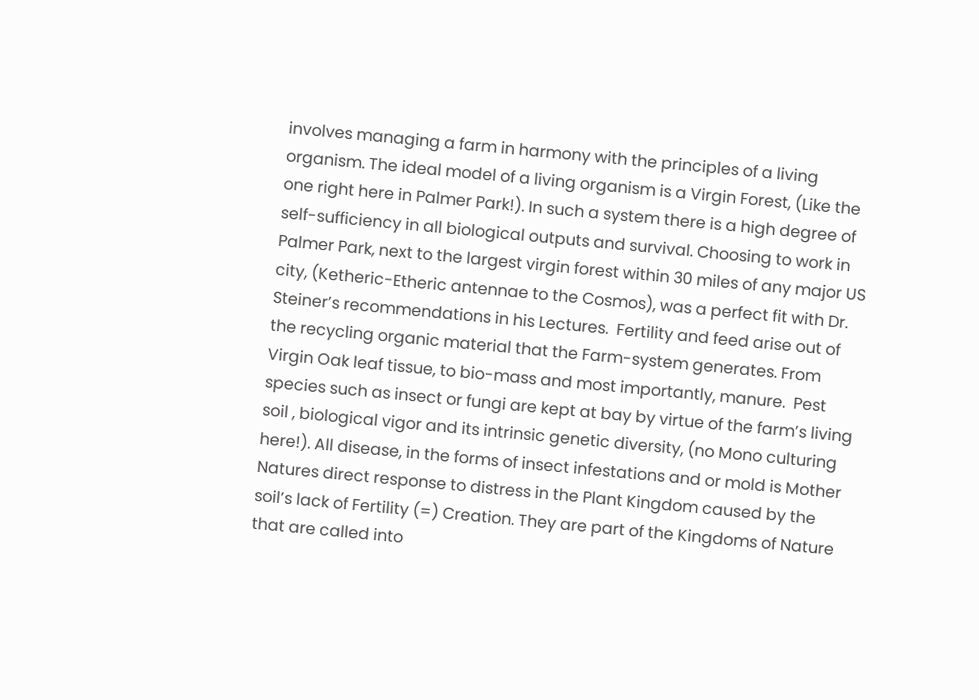involves managing a farm in harmony with the principles of a living organism. The ideal model of a living organism is a Virgin Forest, (Like the one right here in Palmer Park!). In such a system there is a high degree of self-sufficiency in all biological outputs and survival. Choosing to work in Palmer Park, next to the largest virgin forest within 30 miles of any major US city, (Ketheric-Etheric antennae to the Cosmos), was a perfect fit with Dr. Steiner’s recommendations in his Lectures.  Fertility and feed arise out of the recycling organic material that the Farm-system generates. From Virgin Oak leaf tissue, to bio-mass and most importantly, manure.  Pest species such as insect or fungi are kept at bay by virtue of the farm’s living soil , biological vigor and its intrinsic genetic diversity, (no Mono culturing here!). All disease, in the forms of insect infestations and or mold is Mother Natures direct response to distress in the Plant Kingdom caused by the soil’s lack of Fertility (=) Creation. They are part of the Kingdoms of Nature that are called into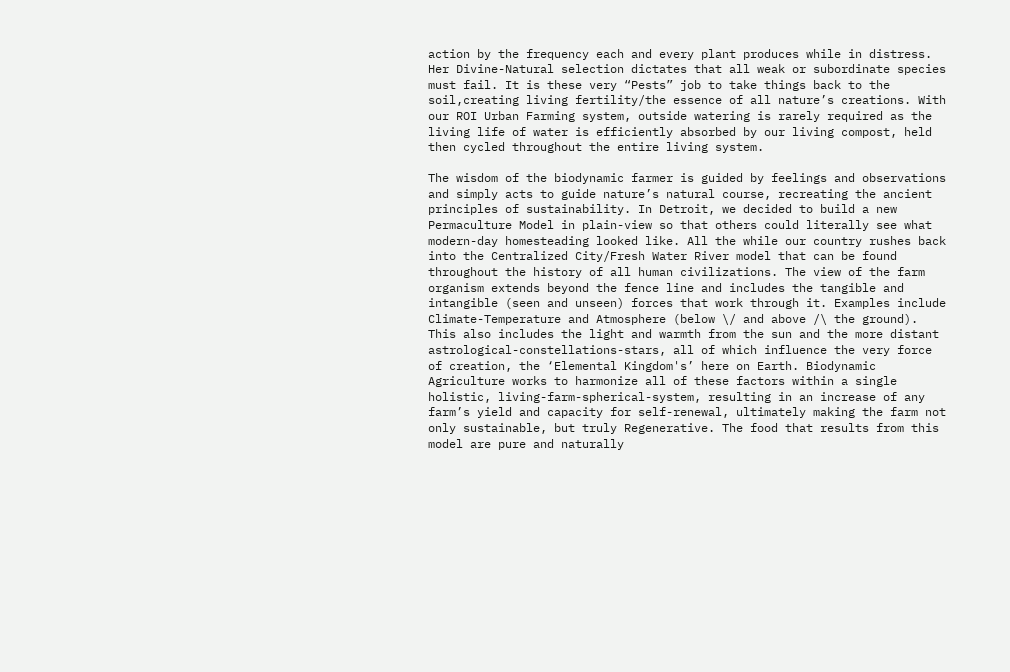action by the frequency each and every plant produces while in distress. Her Divine-Natural selection dictates that all weak or subordinate species must fail. It is these very “Pests” job to take things back to the soil,creating living fertility/the essence of all nature’s creations. With our ROI Urban Farming system, outside watering is rarely required as the living life of water is efficiently absorbed by our living compost, held then cycled throughout the entire living system.

The wisdom of the biodynamic farmer is guided by feelings and observations and simply acts to guide nature’s natural course, recreating the ancient principles of sustainability. In Detroit, we decided to build a new Permaculture Model in plain-view so that others could literally see what modern-day homesteading looked like. All the while our country rushes back into the Centralized City/Fresh Water River model that can be found throughout the history of all human civilizations. The view of the farm organism extends beyond the fence line and includes the tangible and intangible (seen and unseen) forces that work through it. Examples include Climate-Temperature and Atmosphere (below \/ and above /\ the ground). This also includes the light and warmth from the sun and the more distant astrological-constellations-stars, all of which influence the very force of creation, the ‘Elemental Kingdom's’ here on Earth. Biodynamic Agriculture works to harmonize all of these factors within a single holistic, living-farm-spherical-system, resulting in an increase of any farm’s yield and capacity for self-renewal, ultimately making the farm not only sustainable, but truly Regenerative. The food that results from this model are pure and naturally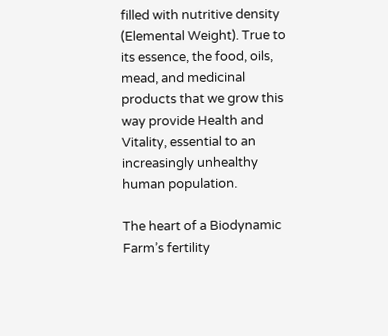filled with nutritive density (Elemental Weight). True to its essence, the food, oils, mead, and medicinal products that we grow this way provide Health and Vitality, essential to an increasingly unhealthy human population.

The heart of a Biodynamic Farm’s fertility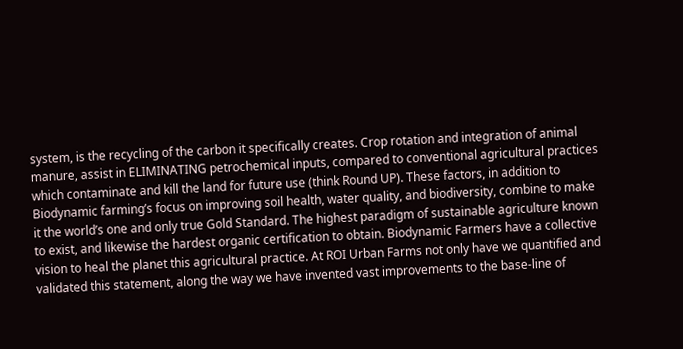system, is the recycling of the carbon it specifically creates. Crop rotation and integration of animal manure, assist in ELIMINATING petrochemical inputs, compared to conventional agricultural practices which contaminate and kill the land for future use (think Round UP). These factors, in addition to Biodynamic farming’s focus on improving soil health, water quality, and biodiversity, combine to make it the world’s one and only true Gold Standard. The highest paradigm of sustainable agriculture known to exist, and likewise the hardest organic certification to obtain. Biodynamic Farmers have a collective vision to heal the planet this agricultural practice. At ROI Urban Farms not only have we quantified and validated this statement, along the way we have invented vast improvements to the base-line of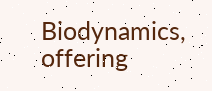Biodynamics, offering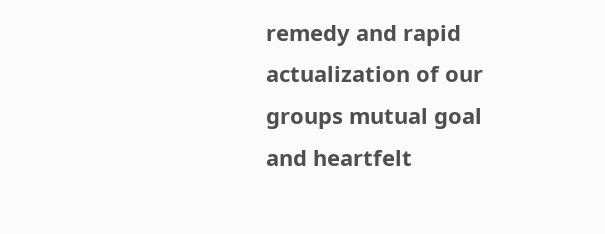remedy and rapid actualization of our groups mutual goal and heartfelt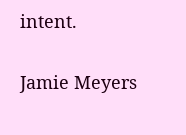intent.

Jamie Meyers